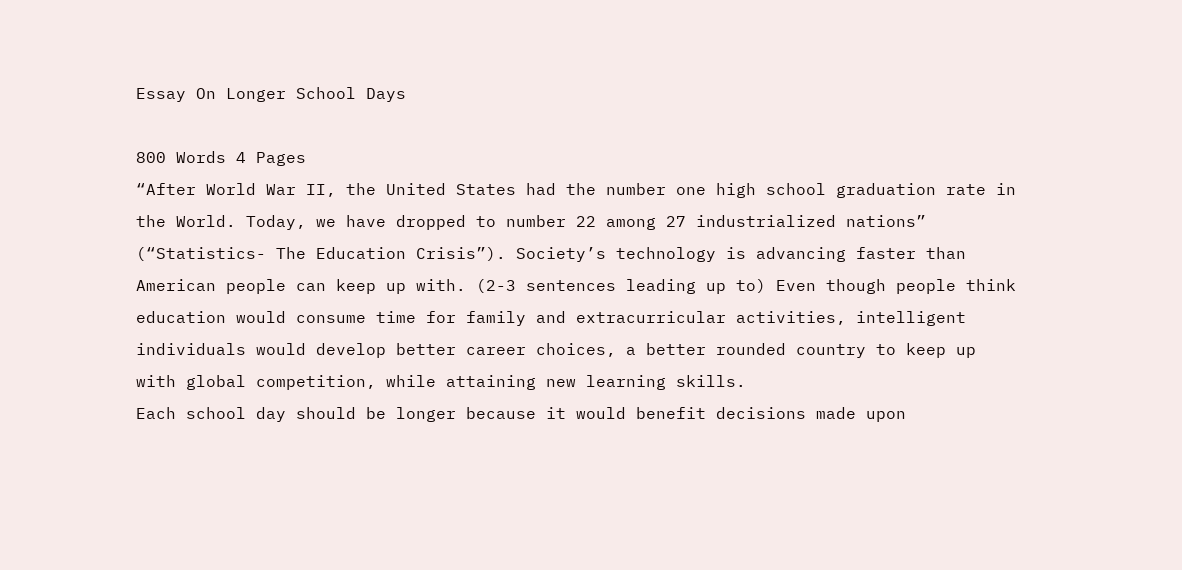Essay On Longer School Days

800 Words 4 Pages
“After World War II, the United States had the number one high school graduation rate in the World. Today, we have dropped to number 22 among 27 industrialized nations” (“Statistics- The Education Crisis”). Society’s technology is advancing faster than American people can keep up with. (2-3 sentences leading up to) Even though people think education would consume time for family and extracurricular activities, intelligent individuals would develop better career choices, a better rounded country to keep up with global competition, while attaining new learning skills.
Each school day should be longer because it would benefit decisions made upon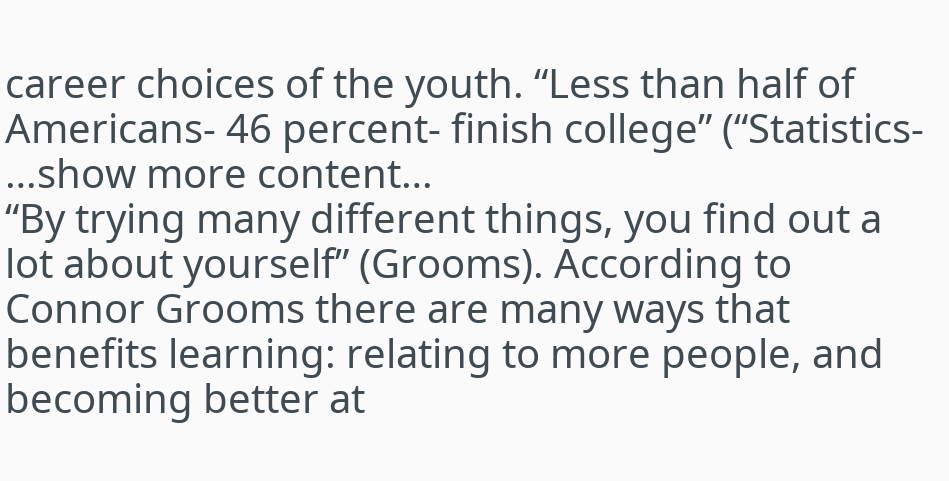career choices of the youth. “Less than half of Americans- 46 percent- finish college” (“Statistics-
…show more content…
“By trying many different things, you find out a lot about yourself” (Grooms). According to Connor Grooms there are many ways that benefits learning: relating to more people, and becoming better at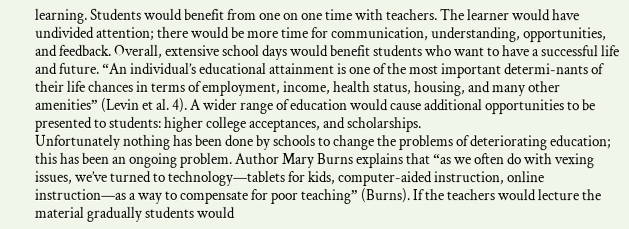learning. Students would benefit from one on one time with teachers. The learner would have undivided attention; there would be more time for communication, understanding, opportunities, and feedback. Overall, extensive school days would benefit students who want to have a successful life and future. “An individual’s educational attainment is one of the most important determi-nants of their life chances in terms of employment, income, health status, housing, and many other amenities” (Levin et al. 4). A wider range of education would cause additional opportunities to be presented to students: higher college acceptances, and scholarships.
Unfortunately nothing has been done by schools to change the problems of deteriorating education; this has been an ongoing problem. Author Mary Burns explains that “as we often do with vexing issues, we’ve turned to technology—tablets for kids, computer-aided instruction, online instruction—as a way to compensate for poor teaching” (Burns). If the teachers would lecture the material gradually students would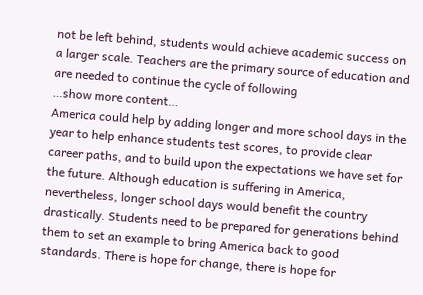not be left behind, students would achieve academic success on a larger scale. Teachers are the primary source of education and are needed to continue the cycle of following
…show more content…
America could help by adding longer and more school days in the year to help enhance students test scores, to provide clear career paths, and to build upon the expectations we have set for the future. Although education is suffering in America, nevertheless, longer school days would benefit the country drastically. Students need to be prepared for generations behind them to set an example to bring America back to good standards. There is hope for change, there is hope for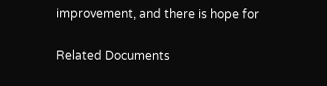improvement, and there is hope for

Related Documents